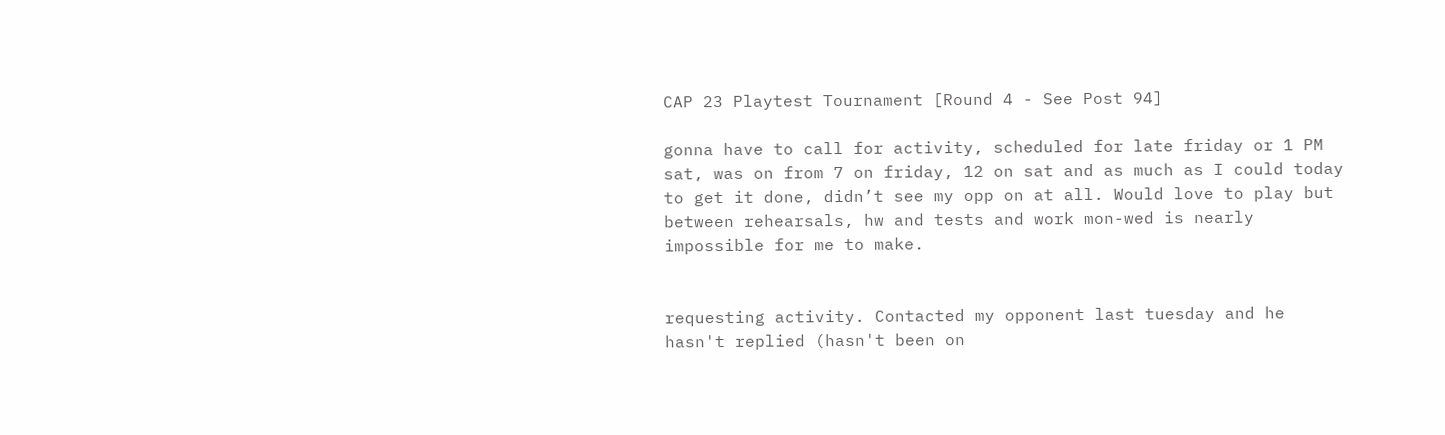CAP 23 Playtest Tournament [Round 4 - See Post 94]

gonna have to call for activity, scheduled for late friday or 1 PM sat, was on from 7 on friday, 12 on sat and as much as I could today to get it done, didn’t see my opp on at all. Would love to play but between rehearsals, hw and tests and work mon-wed is nearly impossible for me to make.


requesting activity. Contacted my opponent last tuesday and he hasn't replied (hasn't been on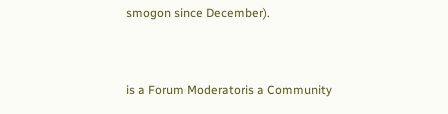smogon since December).


is a Forum Moderatoris a Community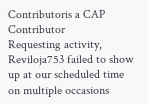Contributoris a CAP Contributor
Requesting activity, Reviloja753 failed to show up at our scheduled time on multiple occasions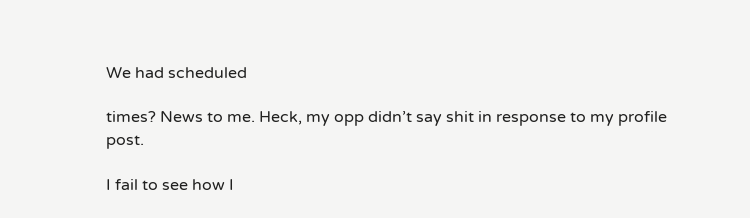We had scheduled

times? News to me. Heck, my opp didn’t say shit in response to my profile post.

I fail to see how I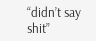“didn’t say shit”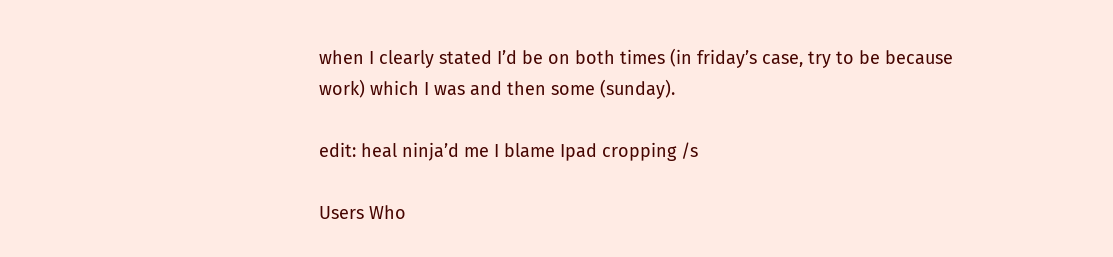when I clearly stated I’d be on both times (in friday’s case, try to be because work) which I was and then some (sunday).

edit: heal ninja’d me I blame Ipad cropping /s

Users Who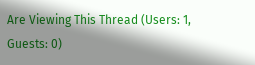Are Viewing This Thread (Users: 1, Guests: 0)